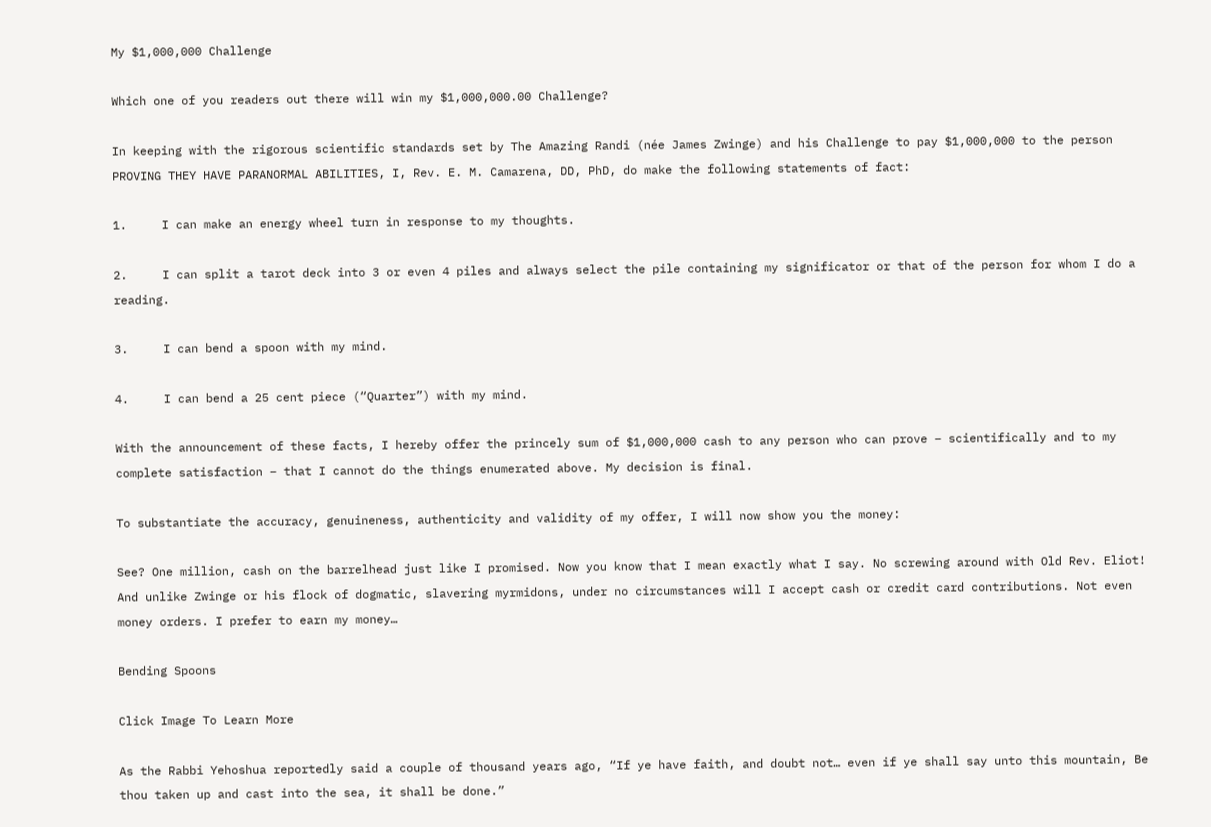My $1,000,000 Challenge

Which one of you readers out there will win my $1,000,000.00 Challenge?

In keeping with the rigorous scientific standards set by The Amazing Randi (née James Zwinge) and his Challenge to pay $1,000,000 to the person PROVING THEY HAVE PARANORMAL ABILITIES, I, Rev. E. M. Camarena, DD, PhD, do make the following statements of fact:

1.     I can make an energy wheel turn in response to my thoughts.

2.     I can split a tarot deck into 3 or even 4 piles and always select the pile containing my significator or that of the person for whom I do a reading.

3.     I can bend a spoon with my mind.

4.     I can bend a 25 cent piece (“Quarter”) with my mind.

With the announcement of these facts, I hereby offer the princely sum of $1,000,000 cash to any person who can prove – scientifically and to my complete satisfaction – that I cannot do the things enumerated above. My decision is final.

To substantiate the accuracy, genuineness, authenticity and validity of my offer, I will now show you the money:

See? One million, cash on the barrelhead just like I promised. Now you know that I mean exactly what I say. No screwing around with Old Rev. Eliot! And unlike Zwinge or his flock of dogmatic, slavering myrmidons, under no circumstances will I accept cash or credit card contributions. Not even money orders. I prefer to earn my money…

Bending Spoons

Click Image To Learn More

As the Rabbi Yehoshua reportedly said a couple of thousand years ago, “If ye have faith, and doubt not… even if ye shall say unto this mountain, Be thou taken up and cast into the sea, it shall be done.”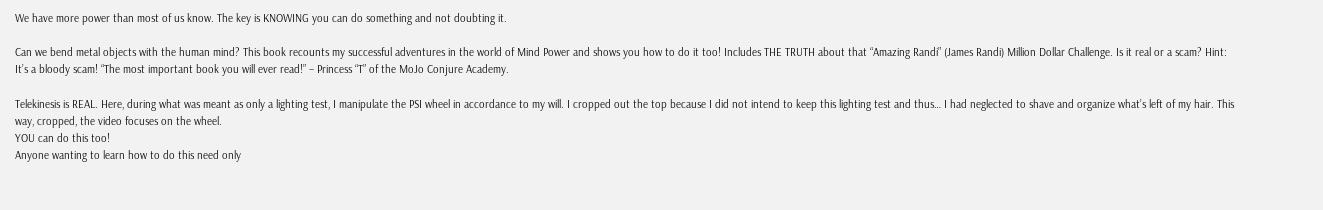We have more power than most of us know. The key is KNOWING you can do something and not doubting it.

Can we bend metal objects with the human mind? This book recounts my successful adventures in the world of Mind Power and shows you how to do it too! Includes THE TRUTH about that “Amazing Randi” (James Randi) Million Dollar Challenge. Is it real or a scam? Hint: It’s a bloody scam! “The most important book you will ever read!” – Princess “T” of the MoJo Conjure Academy.

Telekinesis is REAL. Here, during what was meant as only a lighting test, I manipulate the PSI wheel in accordance to my will. I cropped out the top because I did not intend to keep this lighting test and thus… I had neglected to shave and organize what’s left of my hair. This way, cropped, the video focuses on the wheel.
YOU can do this too!
Anyone wanting to learn how to do this need only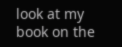look at my book on the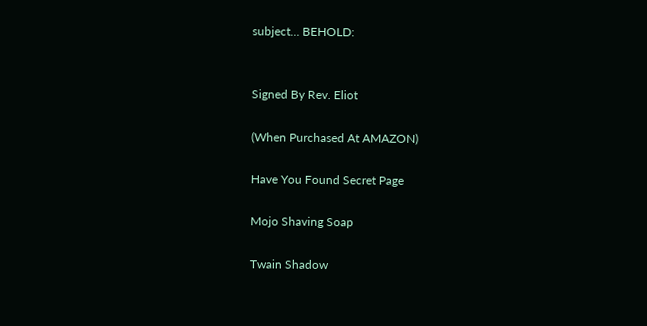subject… BEHOLD:


Signed By Rev. Eliot

(When Purchased At AMAZON)

Have You Found Secret Page

Mojo Shaving Soap

Twain Shadow